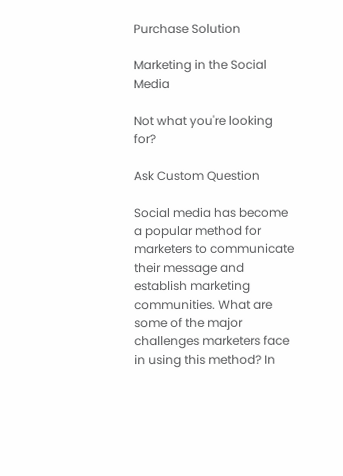Purchase Solution

Marketing in the Social Media

Not what you're looking for?

Ask Custom Question

Social media has become a popular method for marketers to communicate their message and establish marketing communities. What are some of the major challenges marketers face in using this method? In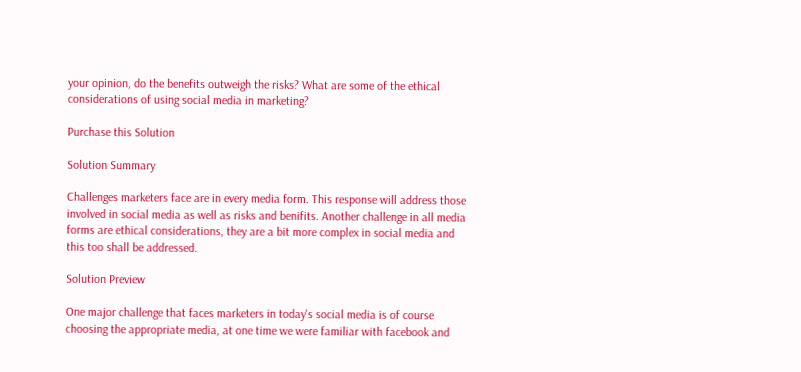your opinion, do the benefits outweigh the risks? What are some of the ethical considerations of using social media in marketing?

Purchase this Solution

Solution Summary

Challenges marketers face are in every media form. This response will address those involved in social media as well as risks and benifits. Another challenge in all media forms are ethical considerations, they are a bit more complex in social media and this too shall be addressed.

Solution Preview

One major challenge that faces marketers in today's social media is of course choosing the appropriate media, at one time we were familiar with facebook and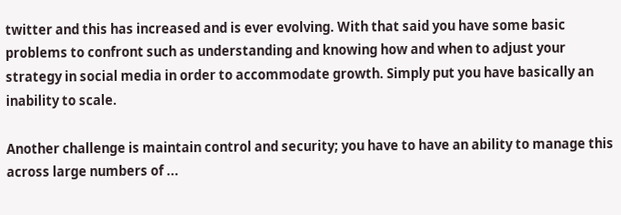twitter and this has increased and is ever evolving. With that said you have some basic problems to confront such as understanding and knowing how and when to adjust your strategy in social media in order to accommodate growth. Simply put you have basically an inability to scale.

Another challenge is maintain control and security; you have to have an ability to manage this across large numbers of ...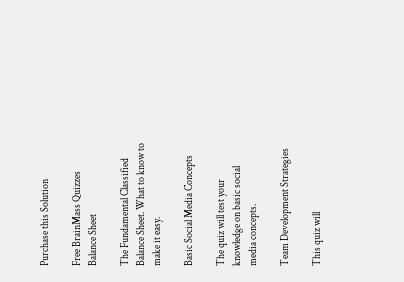Purchase this Solution

Free BrainMass Quizzes
Balance Sheet

The Fundamental Classified Balance Sheet. What to know to make it easy.

Basic Social Media Concepts

The quiz will test your knowledge on basic social media concepts.

Team Development Strategies

This quiz will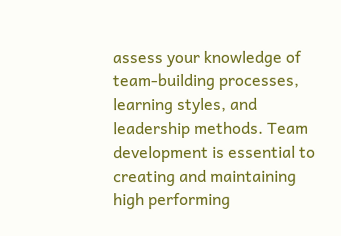assess your knowledge of team-building processes, learning styles, and leadership methods. Team development is essential to creating and maintaining high performing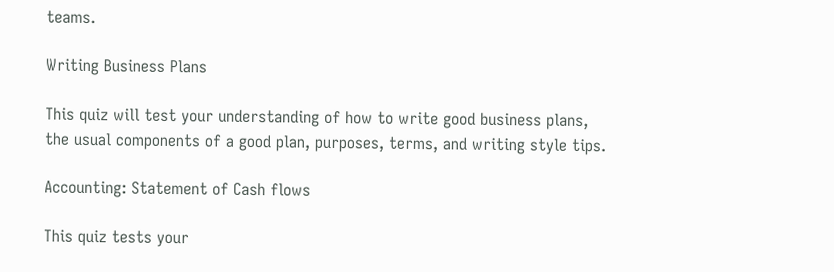teams.

Writing Business Plans

This quiz will test your understanding of how to write good business plans, the usual components of a good plan, purposes, terms, and writing style tips.

Accounting: Statement of Cash flows

This quiz tests your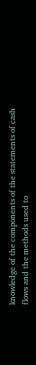knowledge of the components of the statements of cash flows and the methods used to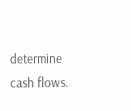determine cash flows.